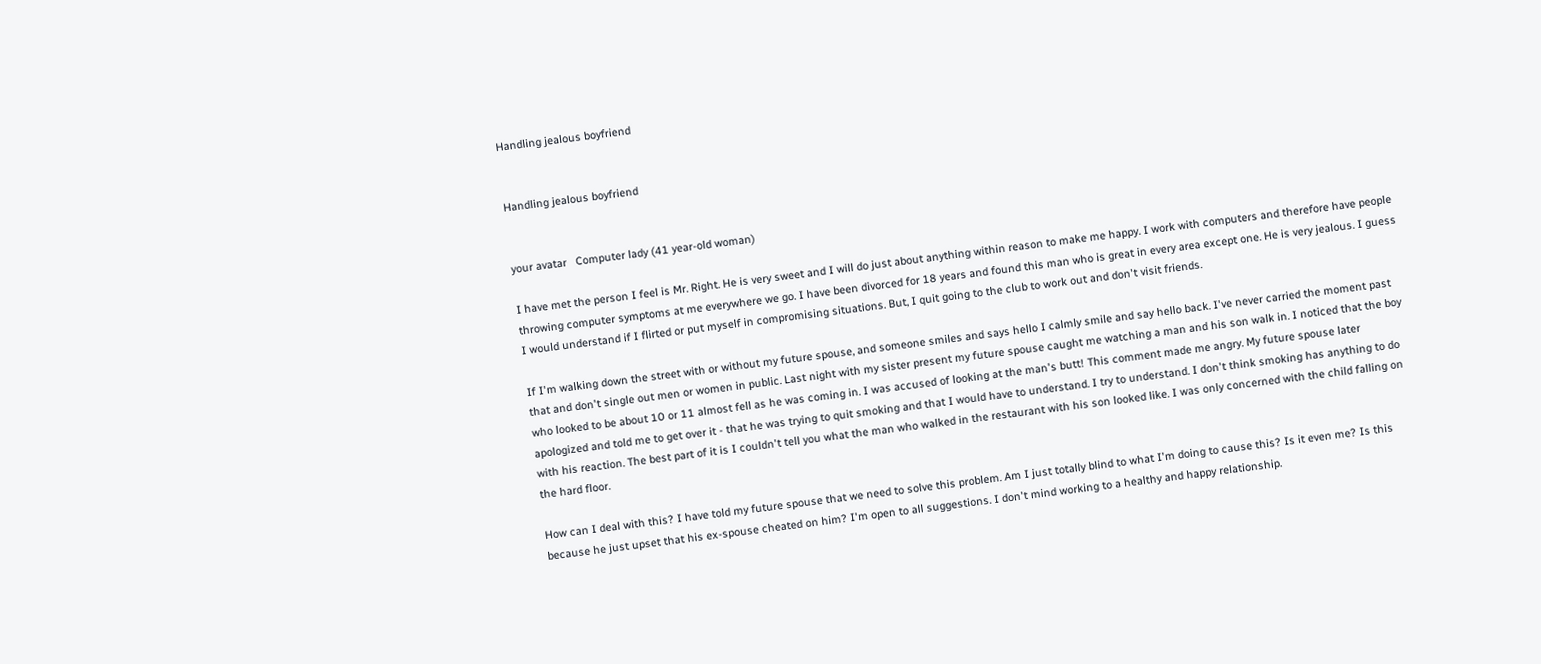Handling jealous boyfriend


Handling jealous boyfriend


your avatar   Computer lady (41 year-old woman)

I have met the person I feel is Mr. Right. He is very sweet and I will do just about anything within reason to make me happy. I work with computers and therefore have people throwing computer symptoms at me everywhere we go. I have been divorced for 18 years and found this man who is great in every area except one. He is very jealous. I guess I would understand if I flirted or put myself in compromising situations. But, I quit going to the club to work out and don't visit friends.

If I'm walking down the street with or without my future spouse, and someone smiles and says hello I calmly smile and say hello back. I've never carried the moment past that and don't single out men or women in public. Last night with my sister present my future spouse caught me watching a man and his son walk in. I noticed that the boy who looked to be about 10 or 11 almost fell as he was coming in. I was accused of looking at the man's butt! This comment made me angry. My future spouse later apologized and told me to get over it - that he was trying to quit smoking and that I would have to understand. I try to understand. I don't think smoking has anything to do with his reaction. The best part of it is I couldn't tell you what the man who walked in the restaurant with his son looked like. I was only concerned with the child falling on the hard floor.

How can I deal with this? I have told my future spouse that we need to solve this problem. Am I just totally blind to what I'm doing to cause this? Is it even me? Is this because he just upset that his ex-spouse cheated on him? I'm open to all suggestions. I don't mind working to a healthy and happy relationship.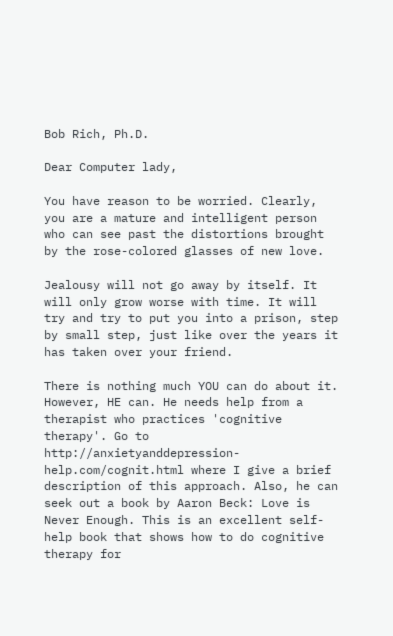Bob Rich, Ph.D.

Dear Computer lady,

You have reason to be worried. Clearly, you are a mature and intelligent person who can see past the distortions brought by the rose-colored glasses of new love.

Jealousy will not go away by itself. It will only grow worse with time. It will try and try to put you into a prison, step by small step, just like over the years it has taken over your friend.

There is nothing much YOU can do about it. However, HE can. He needs help from a therapist who practices 'cognitive therapy'. Go to http://anxietyanddepression-help.com/cognit.html where I give a brief description of this approach. Also, he can seek out a book by Aaron Beck: Love is Never Enough. This is an excellent self-help book that shows how to do cognitive therapy for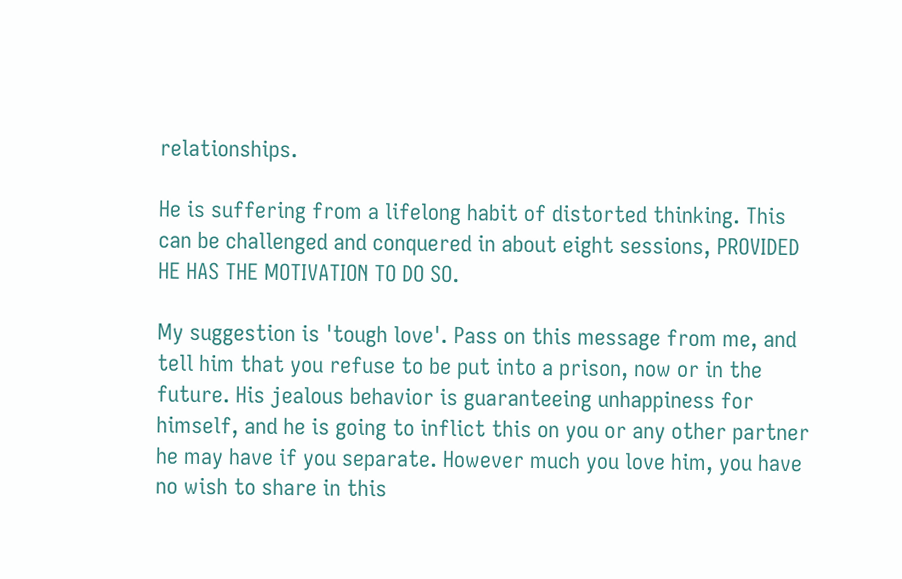relationships.

He is suffering from a lifelong habit of distorted thinking. This can be challenged and conquered in about eight sessions, PROVIDED HE HAS THE MOTIVATION TO DO SO.

My suggestion is 'tough love'. Pass on this message from me, and tell him that you refuse to be put into a prison, now or in the future. His jealous behavior is guaranteeing unhappiness for himself, and he is going to inflict this on you or any other partner he may have if you separate. However much you love him, you have no wish to share in this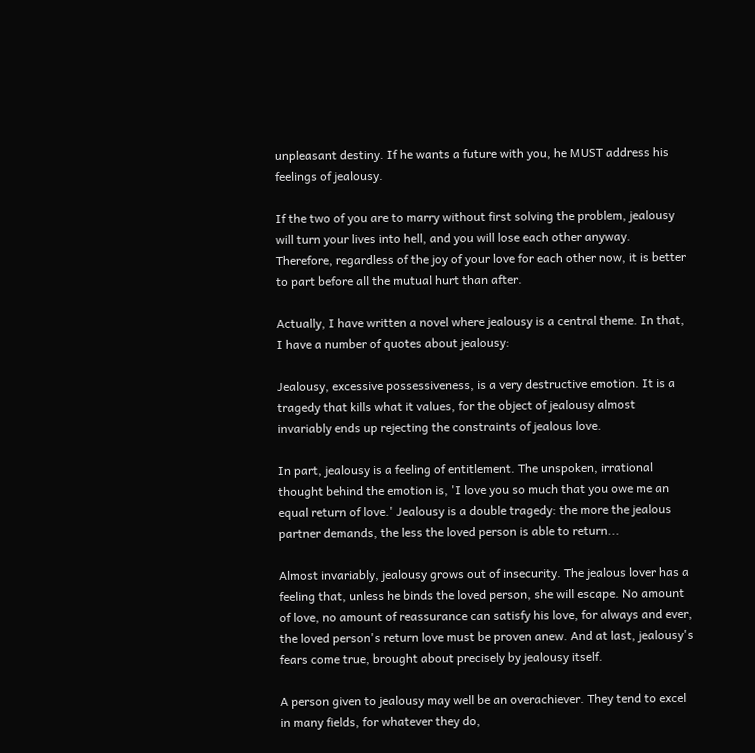unpleasant destiny. If he wants a future with you, he MUST address his feelings of jealousy.

If the two of you are to marry without first solving the problem, jealousy will turn your lives into hell, and you will lose each other anyway. Therefore, regardless of the joy of your love for each other now, it is better to part before all the mutual hurt than after.

Actually, I have written a novel where jealousy is a central theme. In that, I have a number of quotes about jealousy:

Jealousy, excessive possessiveness, is a very destructive emotion. It is a tragedy that kills what it values, for the object of jealousy almost invariably ends up rejecting the constraints of jealous love.

In part, jealousy is a feeling of entitlement. The unspoken, irrational thought behind the emotion is, 'I love you so much that you owe me an equal return of love.' Jealousy is a double tragedy: the more the jealous partner demands, the less the loved person is able to return...

Almost invariably, jealousy grows out of insecurity. The jealous lover has a feeling that, unless he binds the loved person, she will escape. No amount of love, no amount of reassurance can satisfy his love, for always and ever, the loved person's return love must be proven anew. And at last, jealousy's fears come true, brought about precisely by jealousy itself.

A person given to jealousy may well be an overachiever. They tend to excel in many fields, for whatever they do,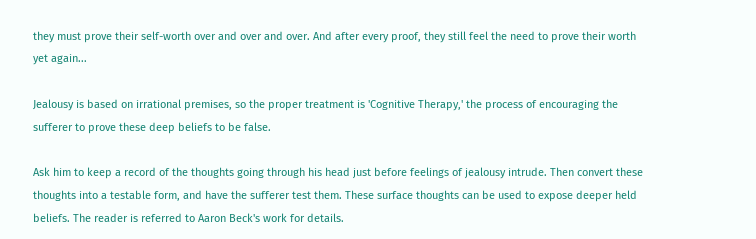they must prove their self-worth over and over and over. And after every proof, they still feel the need to prove their worth yet again...

Jealousy is based on irrational premises, so the proper treatment is 'Cognitive Therapy,' the process of encouraging the sufferer to prove these deep beliefs to be false.

Ask him to keep a record of the thoughts going through his head just before feelings of jealousy intrude. Then convert these thoughts into a testable form, and have the sufferer test them. These surface thoughts can be used to expose deeper held beliefs. The reader is referred to Aaron Beck's work for details.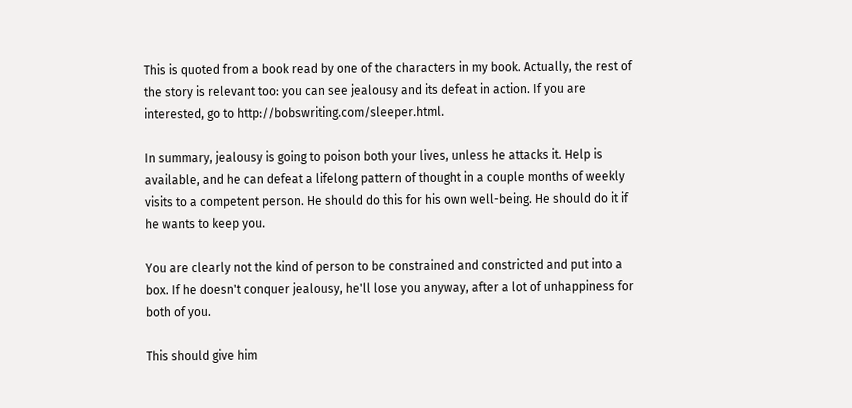This is quoted from a book read by one of the characters in my book. Actually, the rest of the story is relevant too: you can see jealousy and its defeat in action. If you are interested, go to http://bobswriting.com/sleeper.html.

In summary, jealousy is going to poison both your lives, unless he attacks it. Help is available, and he can defeat a lifelong pattern of thought in a couple months of weekly visits to a competent person. He should do this for his own well-being. He should do it if he wants to keep you.

You are clearly not the kind of person to be constrained and constricted and put into a box. If he doesn't conquer jealousy, he'll lose you anyway, after a lot of unhappiness for both of you.

This should give him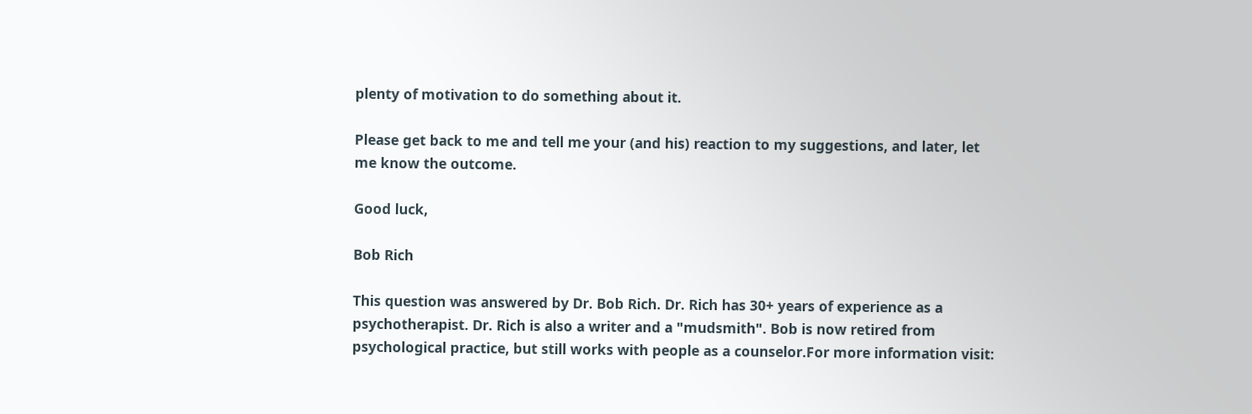plenty of motivation to do something about it.

Please get back to me and tell me your (and his) reaction to my suggestions, and later, let me know the outcome.

Good luck,

Bob Rich

This question was answered by Dr. Bob Rich. Dr. Rich has 30+ years of experience as a psychotherapist. Dr. Rich is also a writer and a "mudsmith". Bob is now retired from psychological practice, but still works with people as a counselor.For more information visit: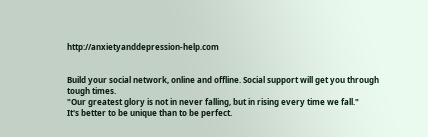http://anxietyanddepression-help.com


Build your social network, online and offline. Social support will get you through tough times.
"Our greatest glory is not in never falling, but in rising every time we fall."
It's better to be unique than to be perfect.